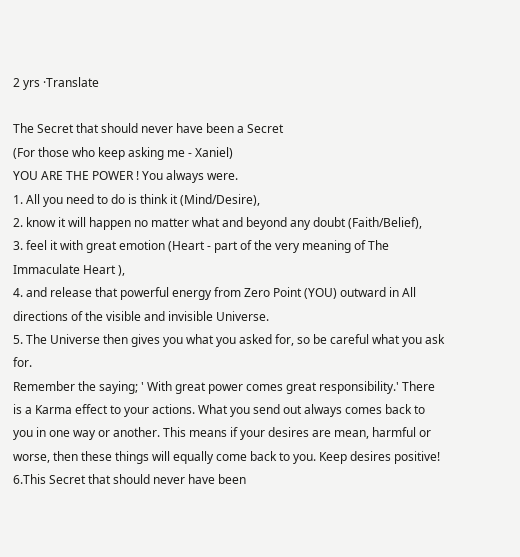2 yrs ·Translate

The Secret that should never have been a Secret
(For those who keep asking me - Xaniel)
YOU ARE THE POWER ! You always were.
1. All you need to do is think it (Mind/Desire),
2. know it will happen no matter what and beyond any doubt (Faith/Belief),
3. feel it with great emotion (Heart - part of the very meaning of The Immaculate Heart ),
4. and release that powerful energy from Zero Point (YOU) outward in All directions of the visible and invisible Universe.
5. The Universe then gives you what you asked for, so be careful what you ask for.
Remember the saying; ' With great power comes great responsibility.' There is a Karma effect to your actions. What you send out always comes back to you in one way or another. This means if your desires are mean, harmful or worse, then these things will equally come back to you. Keep desires positive!
6.This Secret that should never have been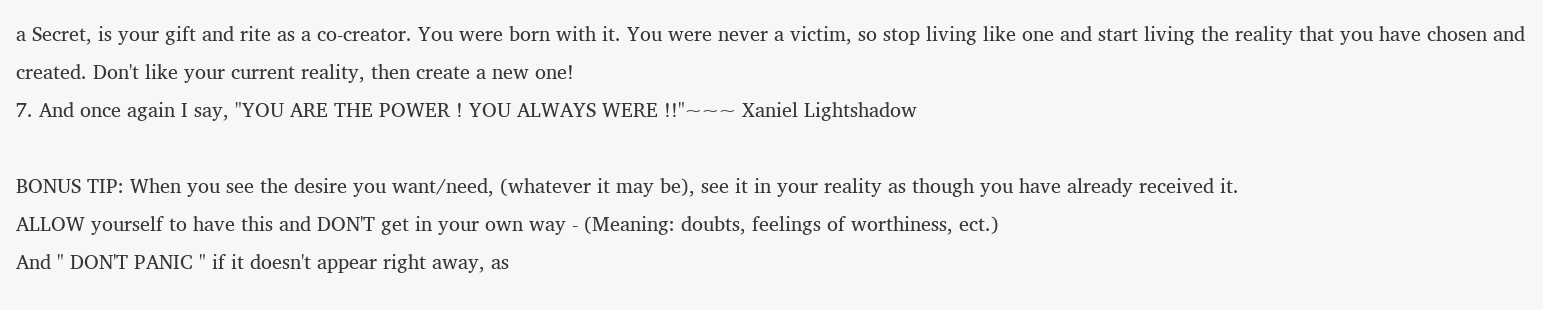a Secret, is your gift and rite as a co-creator. You were born with it. You were never a victim, so stop living like one and start living the reality that you have chosen and created. Don't like your current reality, then create a new one!
7. And once again I say, "YOU ARE THE POWER ! YOU ALWAYS WERE !!"~~~ Xaniel Lightshadow

BONUS TIP: When you see the desire you want/need, (whatever it may be), see it in your reality as though you have already received it.
ALLOW yourself to have this and DON'T get in your own way - (Meaning: doubts, feelings of worthiness, ect.)
And " DON'T PANIC " if it doesn't appear right away, as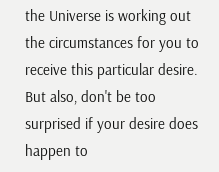the Universe is working out the circumstances for you to receive this particular desire. But also, don't be too surprised if your desire does happen to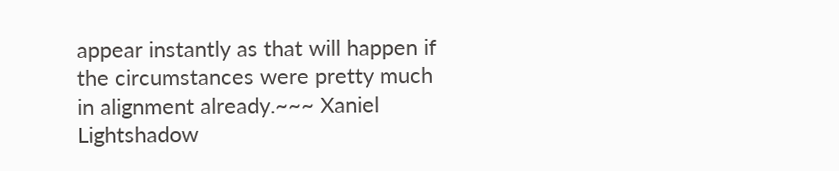appear instantly as that will happen if the circumstances were pretty much in alignment already.~~~ Xaniel Lightshadow